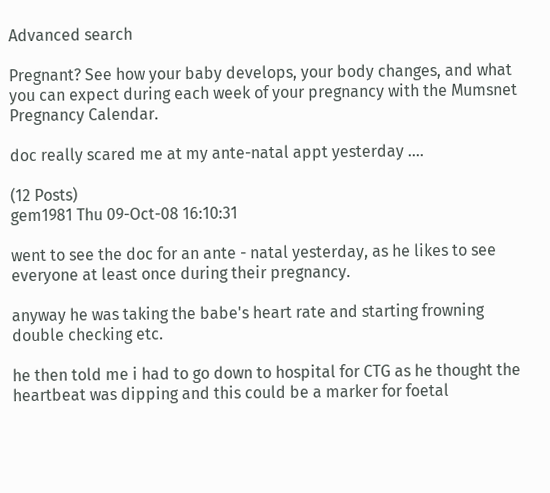Advanced search

Pregnant? See how your baby develops, your body changes, and what you can expect during each week of your pregnancy with the Mumsnet Pregnancy Calendar.

doc really scared me at my ante-natal appt yesterday ....

(12 Posts)
gem1981 Thu 09-Oct-08 16:10:31

went to see the doc for an ante - natal yesterday, as he likes to see everyone at least once during their pregnancy.

anyway he was taking the babe's heart rate and starting frowning double checking etc.

he then told me i had to go down to hospital for CTG as he thought the heartbeat was dipping and this could be a marker for foetal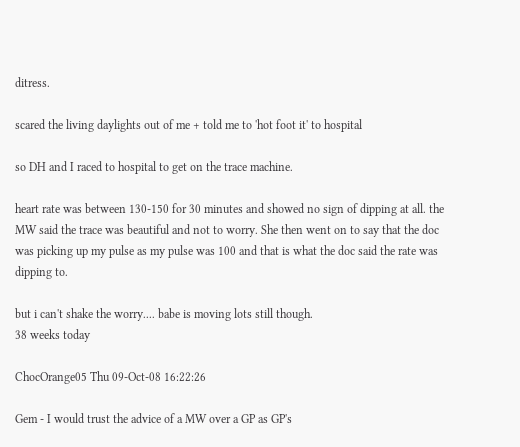ditress.

scared the living daylights out of me + told me to 'hot foot it' to hospital

so DH and I raced to hospital to get on the trace machine.

heart rate was between 130-150 for 30 minutes and showed no sign of dipping at all. the MW said the trace was beautiful and not to worry. She then went on to say that the doc was picking up my pulse as my pulse was 100 and that is what the doc said the rate was dipping to.

but i can't shake the worry.... babe is moving lots still though.
38 weeks today

ChocOrange05 Thu 09-Oct-08 16:22:26

Gem - I would trust the advice of a MW over a GP as GP's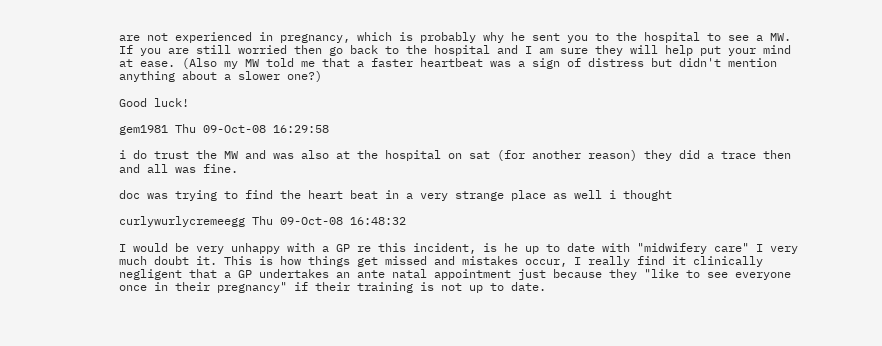are not experienced in pregnancy, which is probably why he sent you to the hospital to see a MW. If you are still worried then go back to the hospital and I am sure they will help put your mind at ease. (Also my MW told me that a faster heartbeat was a sign of distress but didn't mention anything about a slower one?)

Good luck!

gem1981 Thu 09-Oct-08 16:29:58

i do trust the MW and was also at the hospital on sat (for another reason) they did a trace then and all was fine.

doc was trying to find the heart beat in a very strange place as well i thought

curlywurlycremeegg Thu 09-Oct-08 16:48:32

I would be very unhappy with a GP re this incident, is he up to date with "midwifery care" I very much doubt it. This is how things get missed and mistakes occur, I really find it clinically negligent that a GP undertakes an ante natal appointment just because they "like to see everyone once in their pregnancy" if their training is not up to date.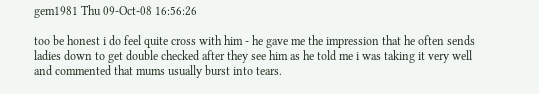gem1981 Thu 09-Oct-08 16:56:26

too be honest i do feel quite cross with him - he gave me the impression that he often sends ladies down to get double checked after they see him as he told me i was taking it very well and commented that mums usually burst into tears.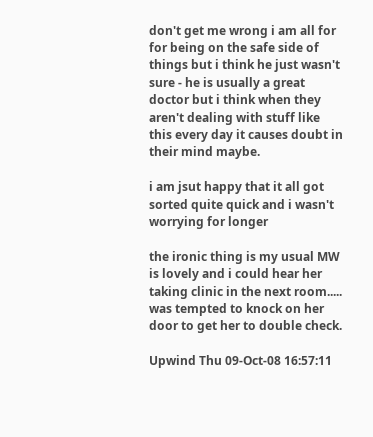don't get me wrong i am all for for being on the safe side of things but i think he just wasn't sure - he is usually a great doctor but i think when they aren't dealing with stuff like this every day it causes doubt in their mind maybe.

i am jsut happy that it all got sorted quite quick and i wasn't worrying for longer

the ironic thing is my usual MW is lovely and i could hear her taking clinic in the next room..... was tempted to knock on her door to get her to double check.

Upwind Thu 09-Oct-08 16:57:11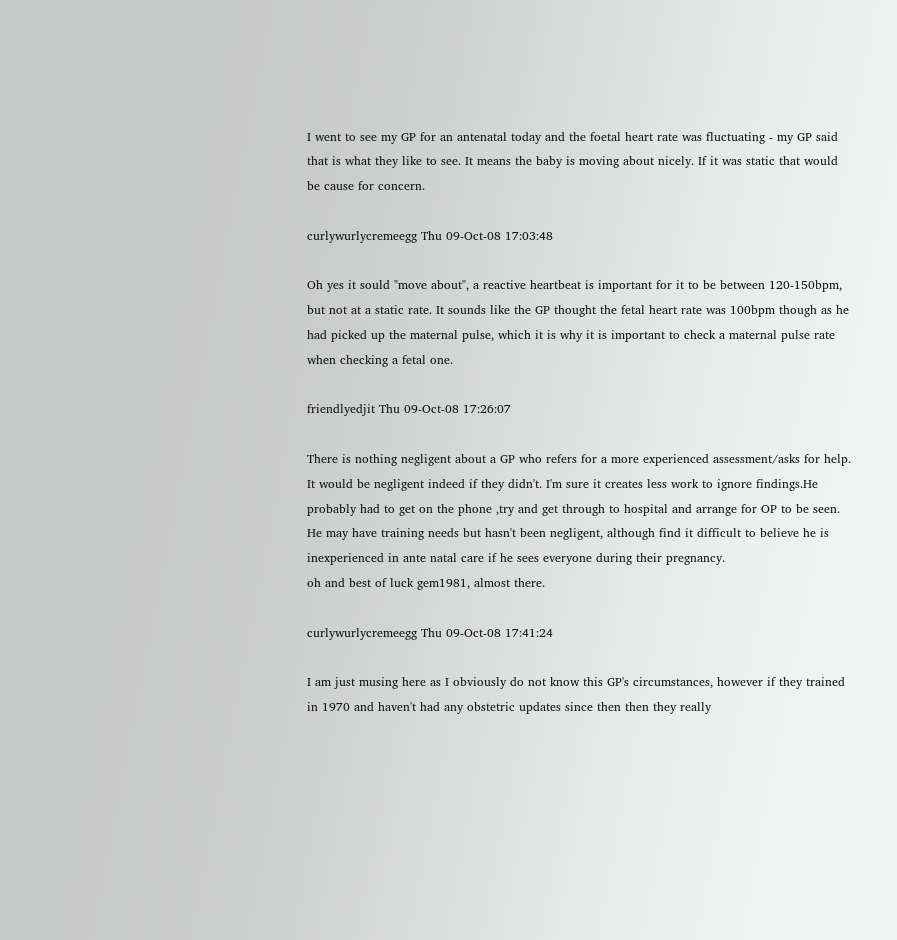I went to see my GP for an antenatal today and the foetal heart rate was fluctuating - my GP said that is what they like to see. It means the baby is moving about nicely. If it was static that would be cause for concern.

curlywurlycremeegg Thu 09-Oct-08 17:03:48

Oh yes it sould "move about", a reactive heartbeat is important for it to be between 120-150bpm, but not at a static rate. It sounds like the GP thought the fetal heart rate was 100bpm though as he had picked up the maternal pulse, which it is why it is important to check a maternal pulse rate when checking a fetal one.

friendlyedjit Thu 09-Oct-08 17:26:07

There is nothing negligent about a GP who refers for a more experienced assessment/asks for help. It would be negligent indeed if they didn't. I'm sure it creates less work to ignore findings.He probably had to get on the phone ,try and get through to hospital and arrange for OP to be seen.
He may have training needs but hasn't been negligent, although find it difficult to believe he is inexperienced in ante natal care if he sees everyone during their pregnancy.
oh and best of luck gem1981, almost there.

curlywurlycremeegg Thu 09-Oct-08 17:41:24

I am just musing here as I obviously do not know this GP's circumstances, however if they trained in 1970 and haven't had any obstetric updates since then then they really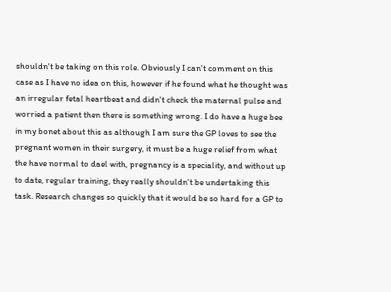shouldn't be taking on this role. Obviously I can't comment on this case as I have no idea on this, however if he found what he thought was an irregular fetal heartbeat and didn't check the maternal pulse and worried a patient then there is something wrong. I do have a huge bee in my bonet about this as although I am sure the GP loves to see the pregnant women in their surgery, it must be a huge relief from what the have normal to dael with, pregnancy is a speciality, and without up to date, regular training, they really shouldn't be undertaking this task. Research changes so quickly that it would be so hard for a GP to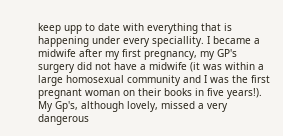keep upp to date with everything that is happening under every speciallity. I became a midwife after my first pregnancy, my GP's surgery did not have a midwife (it was within a large homosexual community and I was the first pregnant woman on their books in five years!). My Gp's, although lovely, missed a very dangerous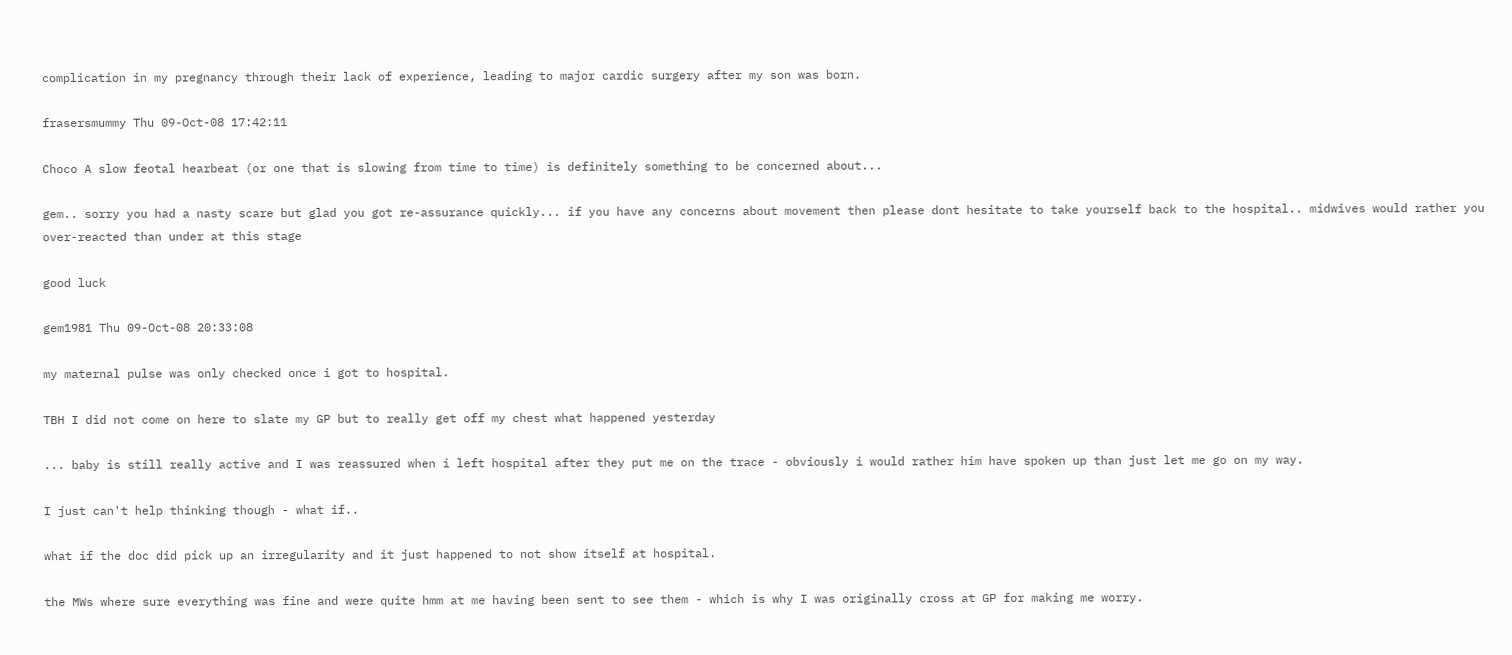complication in my pregnancy through their lack of experience, leading to major cardic surgery after my son was born.

frasersmummy Thu 09-Oct-08 17:42:11

Choco A slow feotal hearbeat (or one that is slowing from time to time) is definitely something to be concerned about...

gem.. sorry you had a nasty scare but glad you got re-assurance quickly... if you have any concerns about movement then please dont hesitate to take yourself back to the hospital.. midwives would rather you over-reacted than under at this stage

good luck

gem1981 Thu 09-Oct-08 20:33:08

my maternal pulse was only checked once i got to hospital.

TBH I did not come on here to slate my GP but to really get off my chest what happened yesterday

... baby is still really active and I was reassured when i left hospital after they put me on the trace - obviously i would rather him have spoken up than just let me go on my way.

I just can't help thinking though - what if..

what if the doc did pick up an irregularity and it just happened to not show itself at hospital.

the MWs where sure everything was fine and were quite hmm at me having been sent to see them - which is why I was originally cross at GP for making me worry.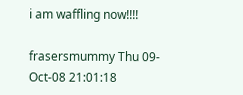i am waffling now!!!!

frasersmummy Thu 09-Oct-08 21:01:18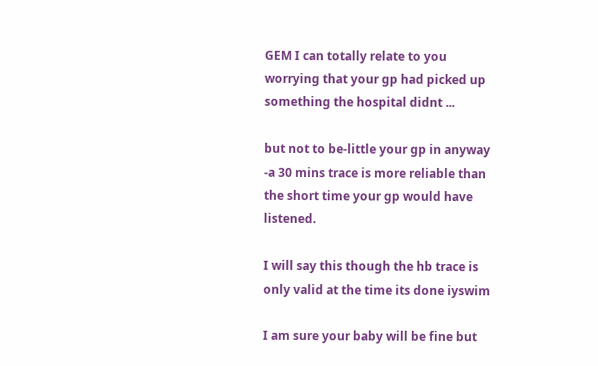GEM I can totally relate to you worrying that your gp had picked up something the hospital didnt ...

but not to be-little your gp in anyway -a 30 mins trace is more reliable than the short time your gp would have listened.

I will say this though the hb trace is only valid at the time its done iyswim

I am sure your baby will be fine but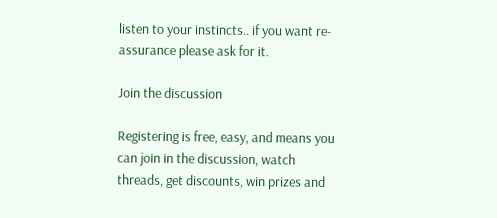listen to your instincts.. if you want re-assurance please ask for it.

Join the discussion

Registering is free, easy, and means you can join in the discussion, watch threads, get discounts, win prizes and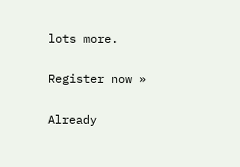lots more.

Register now »

Already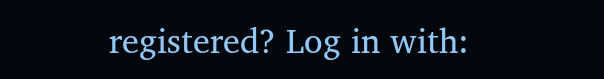registered? Log in with: